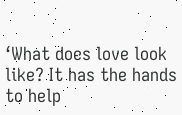‘What does love look like? It has the hands to help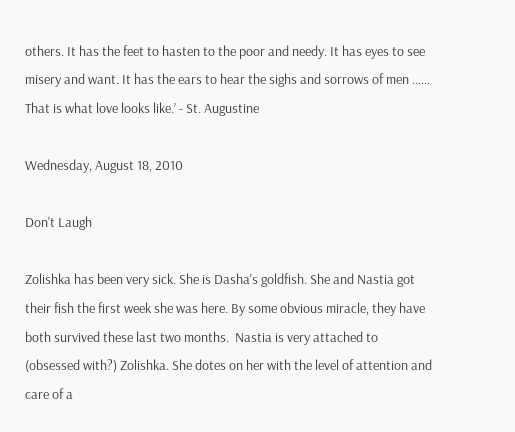others. It has the feet to hasten to the poor and needy. It has eyes to see misery and want. It has the ears to hear the sighs and sorrows of men …… That is what love looks like.’ - St. Augustine

Wednesday, August 18, 2010

Don't Laugh

Zolishka has been very sick. She is Dasha's goldfish. She and Nastia got their fish the first week she was here. By some obvious miracle, they have both survived these last two months.  Nastia is very attached to (obsessed with?) Zolishka. She dotes on her with the level of attention and care of a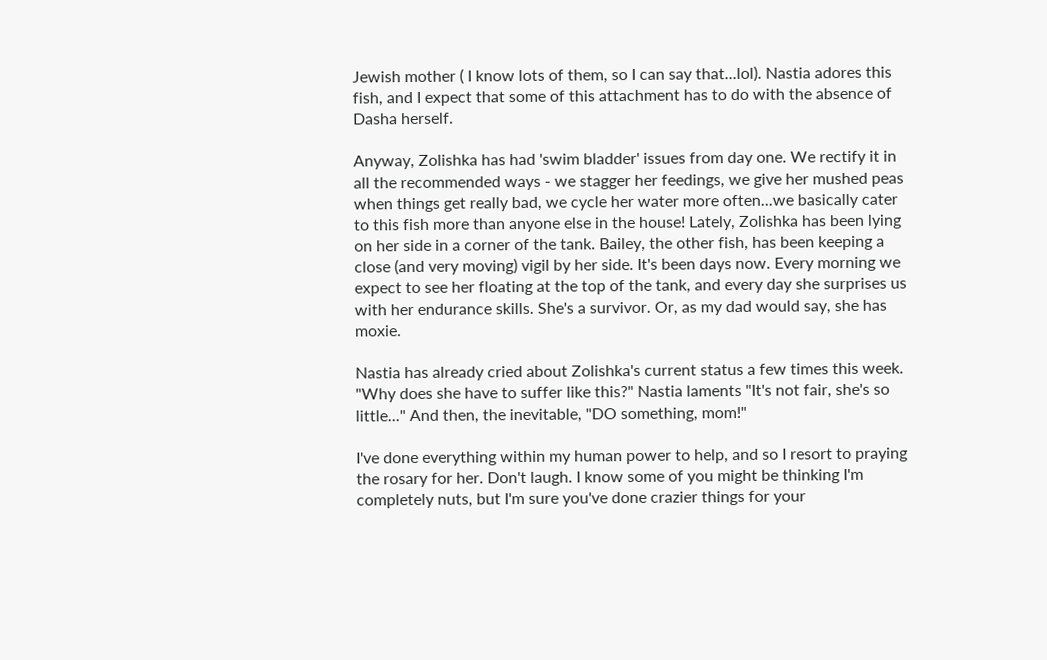Jewish mother ( I know lots of them, so I can say that...lol). Nastia adores this fish, and I expect that some of this attachment has to do with the absence of Dasha herself.

Anyway, Zolishka has had 'swim bladder' issues from day one. We rectify it in all the recommended ways - we stagger her feedings, we give her mushed peas when things get really bad, we cycle her water more often...we basically cater to this fish more than anyone else in the house! Lately, Zolishka has been lying on her side in a corner of the tank. Bailey, the other fish, has been keeping a close (and very moving) vigil by her side. It's been days now. Every morning we expect to see her floating at the top of the tank, and every day she surprises us with her endurance skills. She's a survivor. Or, as my dad would say, she has moxie.

Nastia has already cried about Zolishka's current status a few times this week. "Why does she have to suffer like this?" Nastia laments "It's not fair, she's so little..." And then, the inevitable, "DO something, mom!"

I've done everything within my human power to help, and so I resort to praying the rosary for her. Don't laugh. I know some of you might be thinking I'm completely nuts, but I'm sure you've done crazier things for your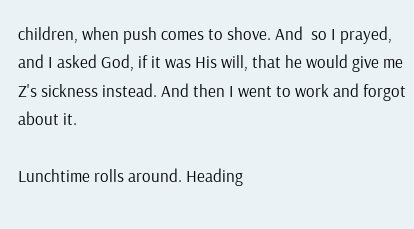children, when push comes to shove. And  so I prayed, and I asked God, if it was His will, that he would give me Z's sickness instead. And then I went to work and forgot about it.

Lunchtime rolls around. Heading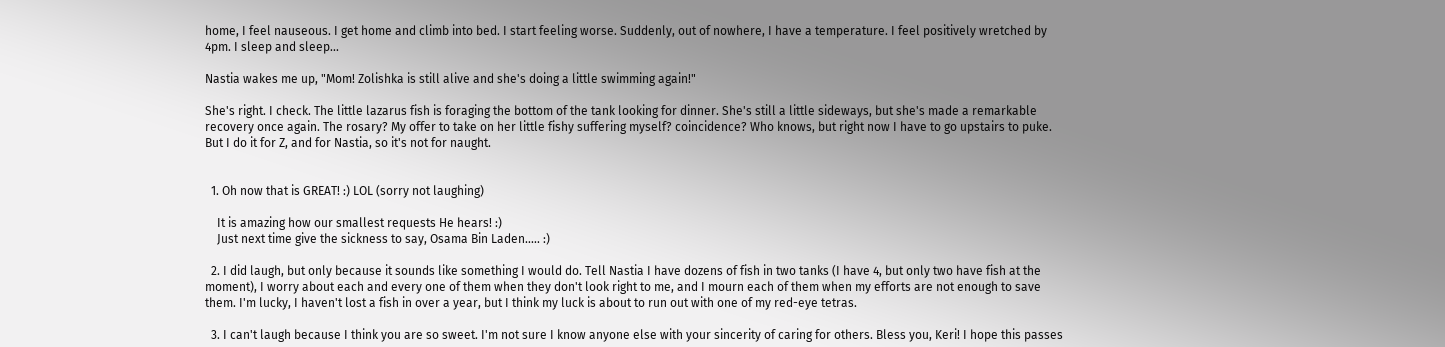home, I feel nauseous. I get home and climb into bed. I start feeling worse. Suddenly, out of nowhere, I have a temperature. I feel positively wretched by 4pm. I sleep and sleep...

Nastia wakes me up, "Mom! Zolishka is still alive and she's doing a little swimming again!"

She's right. I check. The little lazarus fish is foraging the bottom of the tank looking for dinner. She's still a little sideways, but she's made a remarkable recovery once again. The rosary? My offer to take on her little fishy suffering myself? coincidence? Who knows, but right now I have to go upstairs to puke. But I do it for Z, and for Nastia, so it's not for naught.


  1. Oh now that is GREAT! :) LOL (sorry not laughing)

    It is amazing how our smallest requests He hears! :)
    Just next time give the sickness to say, Osama Bin Laden..... :)

  2. I did laugh, but only because it sounds like something I would do. Tell Nastia I have dozens of fish in two tanks (I have 4, but only two have fish at the moment), I worry about each and every one of them when they don't look right to me, and I mourn each of them when my efforts are not enough to save them. I'm lucky, I haven't lost a fish in over a year, but I think my luck is about to run out with one of my red-eye tetras.

  3. I can't laugh because I think you are so sweet. I'm not sure I know anyone else with your sincerity of caring for others. Bless you, Keri! I hope this passes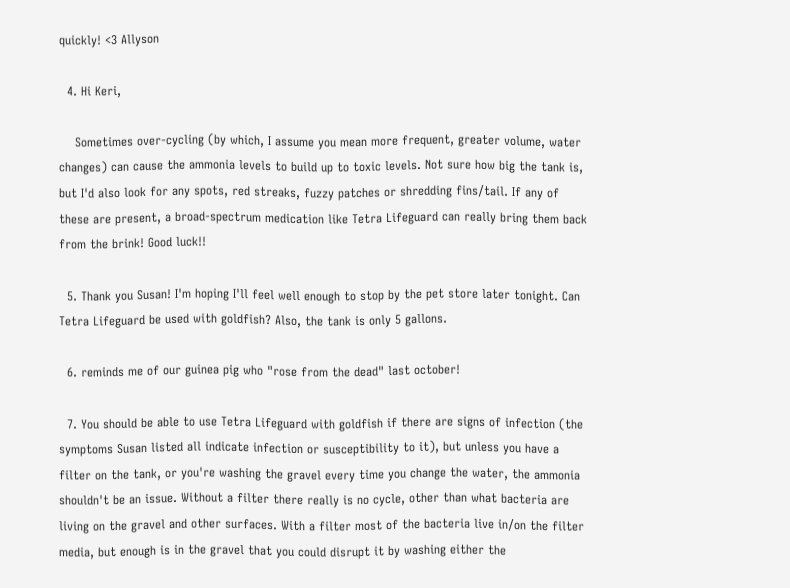quickly! <3 Allyson

  4. Hi Keri,

    Sometimes over-cycling (by which, I assume you mean more frequent, greater volume, water changes) can cause the ammonia levels to build up to toxic levels. Not sure how big the tank is, but I'd also look for any spots, red streaks, fuzzy patches or shredding fins/tail. If any of these are present, a broad-spectrum medication like Tetra Lifeguard can really bring them back from the brink! Good luck!!

  5. Thank you Susan! I'm hoping I'll feel well enough to stop by the pet store later tonight. Can Tetra Lifeguard be used with goldfish? Also, the tank is only 5 gallons.

  6. reminds me of our guinea pig who "rose from the dead" last october!

  7. You should be able to use Tetra Lifeguard with goldfish if there are signs of infection (the symptoms Susan listed all indicate infection or susceptibility to it), but unless you have a filter on the tank, or you're washing the gravel every time you change the water, the ammonia shouldn't be an issue. Without a filter there really is no cycle, other than what bacteria are living on the gravel and other surfaces. With a filter most of the bacteria live in/on the filter media, but enough is in the gravel that you could disrupt it by washing either the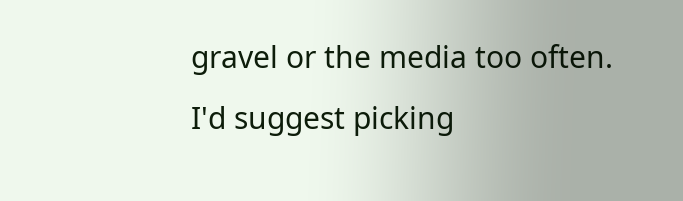gravel or the media too often. I'd suggest picking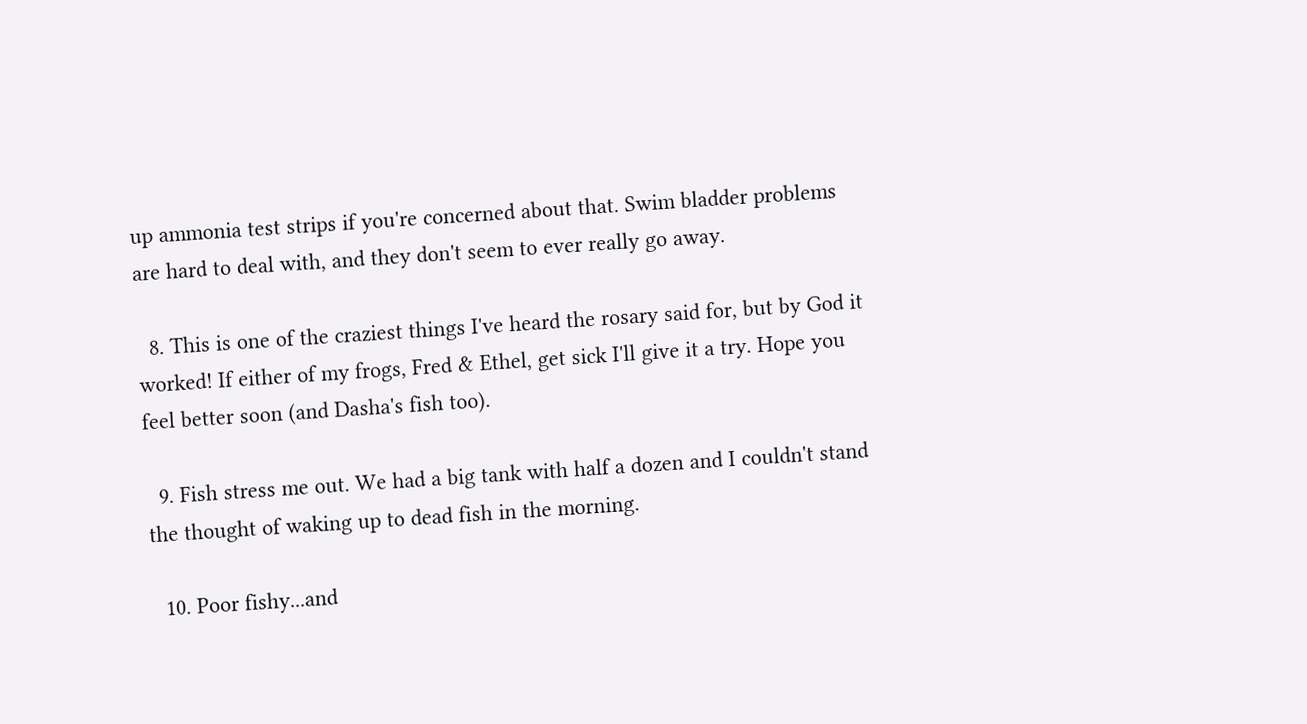up ammonia test strips if you're concerned about that. Swim bladder problems are hard to deal with, and they don't seem to ever really go away.

  8. This is one of the craziest things I've heard the rosary said for, but by God it worked! If either of my frogs, Fred & Ethel, get sick I'll give it a try. Hope you feel better soon (and Dasha's fish too).

  9. Fish stress me out. We had a big tank with half a dozen and I couldn't stand the thought of waking up to dead fish in the morning.

  10. Poor fishy...and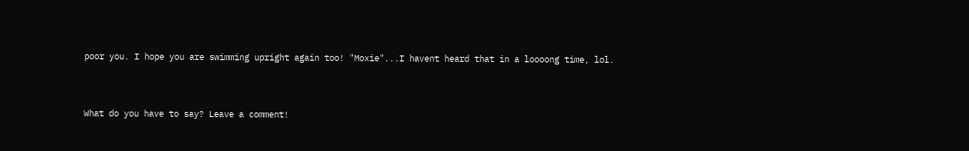poor you. I hope you are swimming upright again too! "Moxie"...I havent heard that in a loooong time, lol.


What do you have to say? Leave a comment!